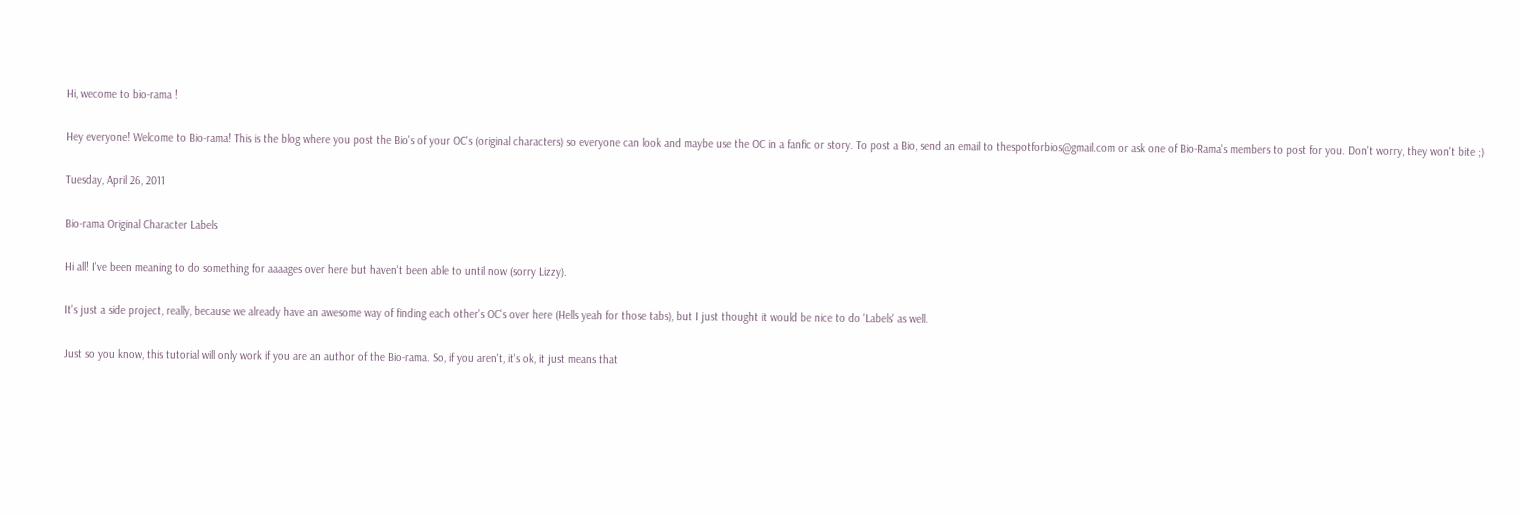Hi, wecome to bio-rama !

Hey everyone! Welcome to Bio-rama! This is the blog where you post the Bio's of your OC's (original characters) so everyone can look and maybe use the OC in a fanfic or story. To post a Bio, send an email to thespotforbios@gmail.com or ask one of Bio-Rama's members to post for you. Don't worry, they won't bite ;)

Tuesday, April 26, 2011

Bio-rama Original Character Labels

Hi all! I've been meaning to do something for aaaages over here but haven't been able to until now (sorry Lizzy).

It's just a side project, really, because we already have an awesome way of finding each other's OC's over here (Hells yeah for those tabs), but I just thought it would be nice to do 'Labels' as well.

Just so you know, this tutorial will only work if you are an author of the Bio-rama. So, if you aren't, it's ok, it just means that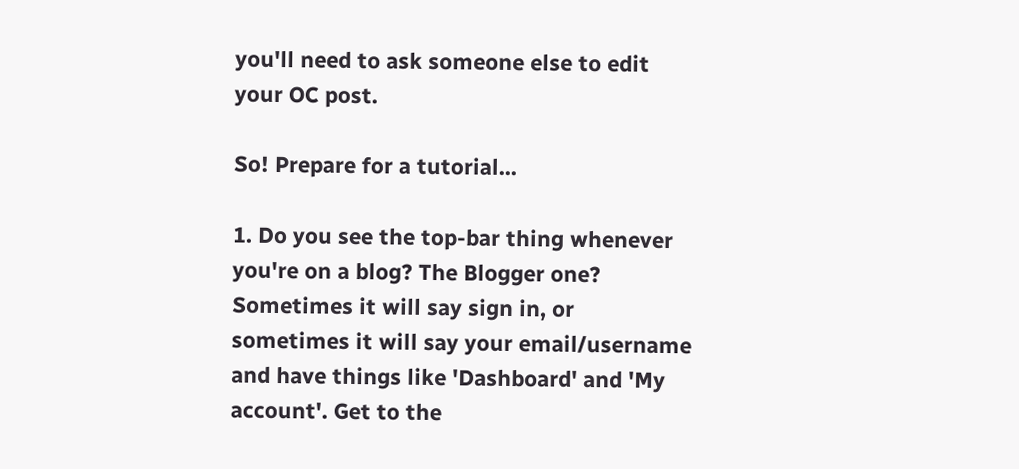you'll need to ask someone else to edit your OC post.

So! Prepare for a tutorial...

1. Do you see the top-bar thing whenever you're on a blog? The Blogger one? Sometimes it will say sign in, or sometimes it will say your email/username and have things like 'Dashboard' and 'My account'. Get to the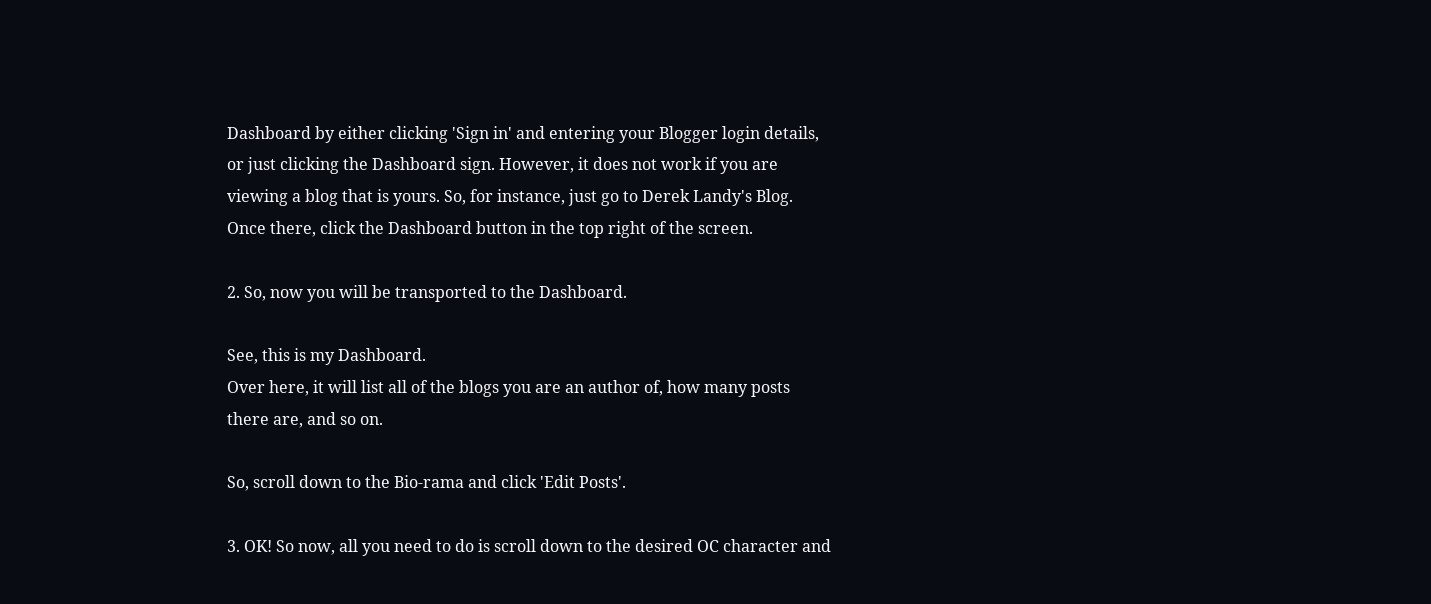Dashboard by either clicking 'Sign in' and entering your Blogger login details, or just clicking the Dashboard sign. However, it does not work if you are viewing a blog that is yours. So, for instance, just go to Derek Landy's Blog. Once there, click the Dashboard button in the top right of the screen.

2. So, now you will be transported to the Dashboard.

See, this is my Dashboard.
Over here, it will list all of the blogs you are an author of, how many posts there are, and so on.

So, scroll down to the Bio-rama and click 'Edit Posts'.

3. OK! So now, all you need to do is scroll down to the desired OC character and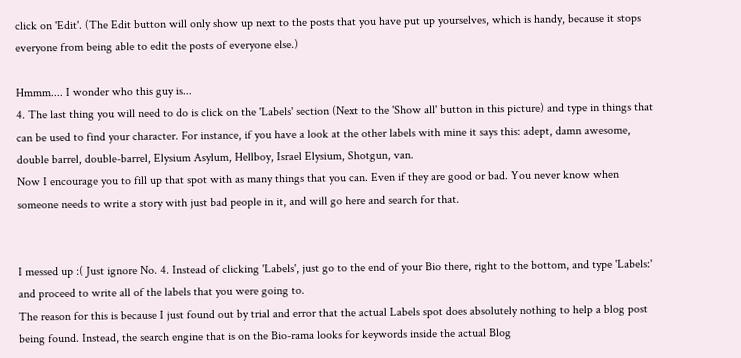click on 'Edit'. (The Edit button will only show up next to the posts that you have put up yourselves, which is handy, because it stops everyone from being able to edit the posts of everyone else.)

Hmmm.... I wonder who this guy is...
4. The last thing you will need to do is click on the 'Labels' section (Next to the 'Show all' button in this picture) and type in things that can be used to find your character. For instance, if you have a look at the other labels with mine it says this: adept, damn awesome, double barrel, double-barrel, Elysium Asylum, Hellboy, Israel Elysium, Shotgun, van.
Now I encourage you to fill up that spot with as many things that you can. Even if they are good or bad. You never know when someone needs to write a story with just bad people in it, and will go here and search for that.


I messed up :( Just ignore No. 4. Instead of clicking 'Labels', just go to the end of your Bio there, right to the bottom, and type 'Labels:' and proceed to write all of the labels that you were going to.
The reason for this is because I just found out by trial and error that the actual Labels spot does absolutely nothing to help a blog post being found. Instead, the search engine that is on the Bio-rama looks for keywords inside the actual Blog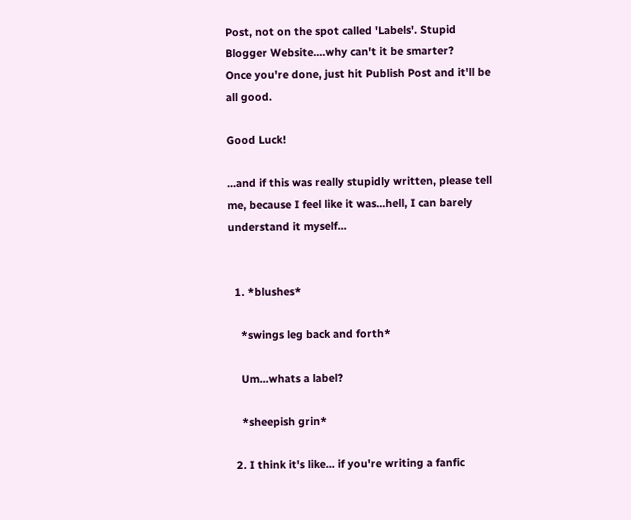Post, not on the spot called 'Labels'. Stupid Blogger Website....why can't it be smarter?
Once you're done, just hit Publish Post and it'll be all good.

Good Luck!

...and if this was really stupidly written, please tell me, because I feel like it was...hell, I can barely understand it myself...


  1. *blushes*

    *swings leg back and forth*

    Um...whats a label?

    *sheepish grin*

  2. I think it's like... if you're writing a fanfic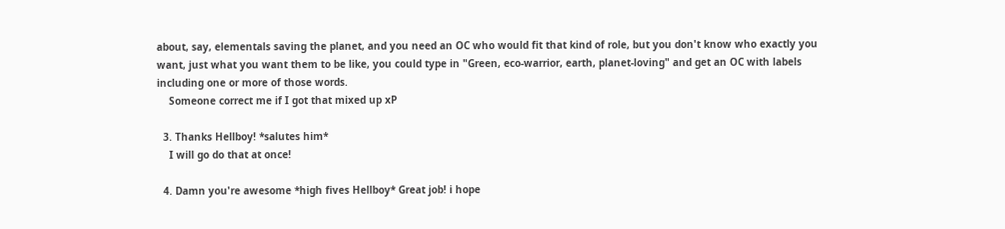about, say, elementals saving the planet, and you need an OC who would fit that kind of role, but you don't know who exactly you want, just what you want them to be like, you could type in "Green, eco-warrior, earth, planet-loving" and get an OC with labels including one or more of those words.
    Someone correct me if I got that mixed up xP

  3. Thanks Hellboy! *salutes him*
    I will go do that at once!

  4. Damn you're awesome *high fives Hellboy* Great job! i hope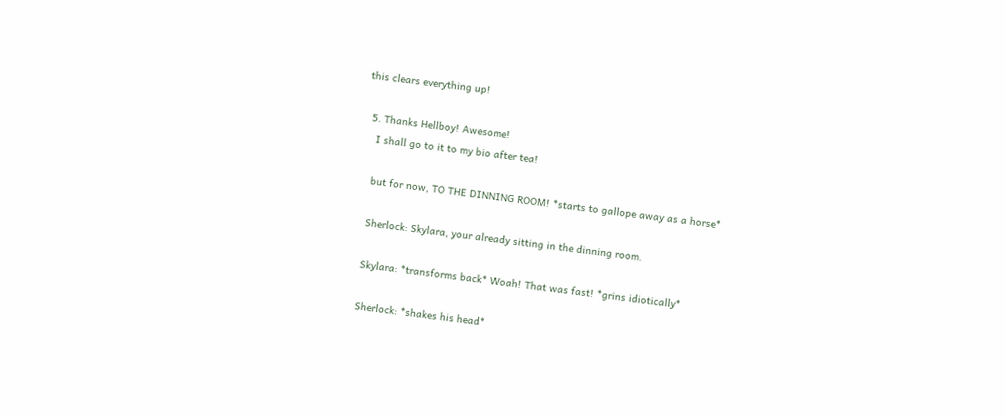this clears everything up!

  5. Thanks Hellboy! Awesome!
    I shall go to it to my bio after tea!

    but for now, TO THE DINNING ROOM! *starts to gallope away as a horse*

    Sherlock: Skylara, your already sitting in the dinning room.

    Skylara: *transforms back* Woah! That was fast! *grins idiotically*

    Sherlock: *shakes his head*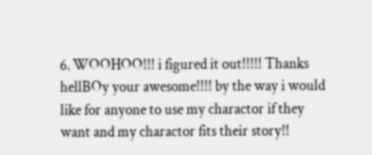6. WOOHOO!!! i figured it out!!!!! Thanks hellBOy your awesome!!!! by the way i would like for anyone to use my charactor if they want and my charactor fits their story!!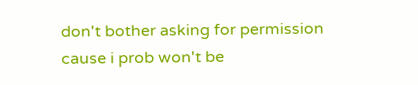don't bother asking for permission cause i prob won't be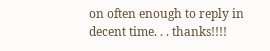on often enough to reply in decent time. . . thanks!!!!